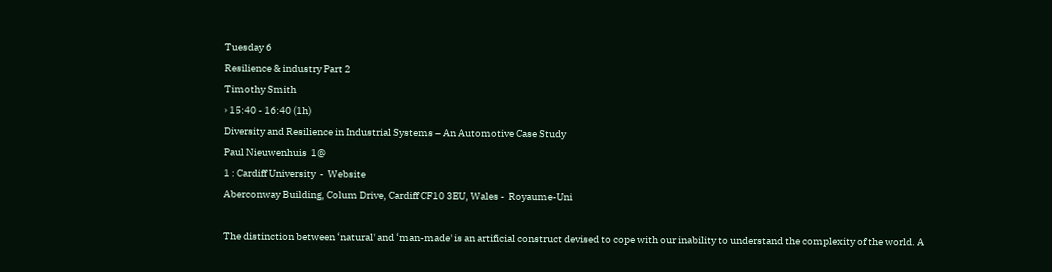Tuesday 6
Resilience & industry Part 2
Timothy Smith
› 15:40 - 16:40 (1h)
Diversity and Resilience in Industrial Systems – An Automotive Case Study
Paul Nieuwenhuis  1@
1 : Cardiff University  -  Website
Aberconway Building, Colum Drive, Cardiff CF10 3EU, Wales -  Royaume-Uni

The distinction between ‘natural' and ‘man-made' is an artificial construct devised to cope with our inability to understand the complexity of the world. A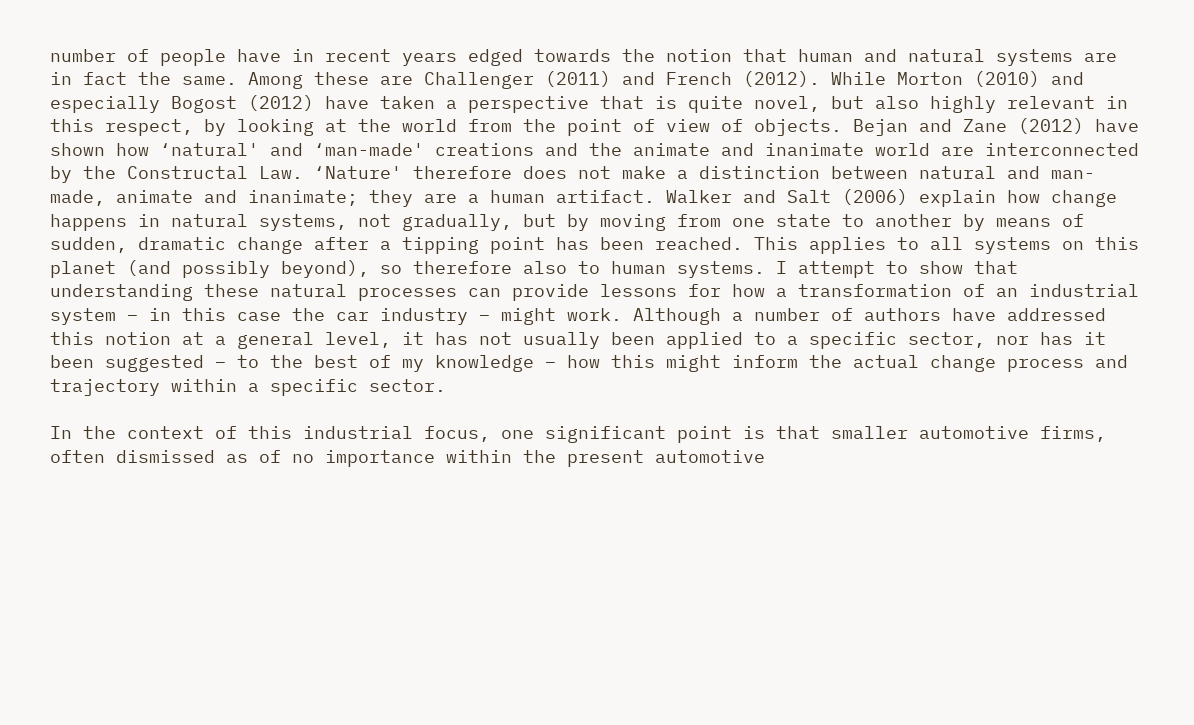number of people have in recent years edged towards the notion that human and natural systems are in fact the same. Among these are Challenger (2011) and French (2012). While Morton (2010) and especially Bogost (2012) have taken a perspective that is quite novel, but also highly relevant in this respect, by looking at the world from the point of view of objects. Bejan and Zane (2012) have shown how ‘natural' and ‘man-made' creations and the animate and inanimate world are interconnected by the Constructal Law. ‘Nature' therefore does not make a distinction between natural and man-made, animate and inanimate; they are a human artifact. Walker and Salt (2006) explain how change happens in natural systems, not gradually, but by moving from one state to another by means of sudden, dramatic change after a tipping point has been reached. This applies to all systems on this planet (and possibly beyond), so therefore also to human systems. I attempt to show that understanding these natural processes can provide lessons for how a transformation of an industrial system – in this case the car industry – might work. Although a number of authors have addressed this notion at a general level, it has not usually been applied to a specific sector, nor has it been suggested – to the best of my knowledge – how this might inform the actual change process and trajectory within a specific sector.

In the context of this industrial focus, one significant point is that smaller automotive firms, often dismissed as of no importance within the present automotive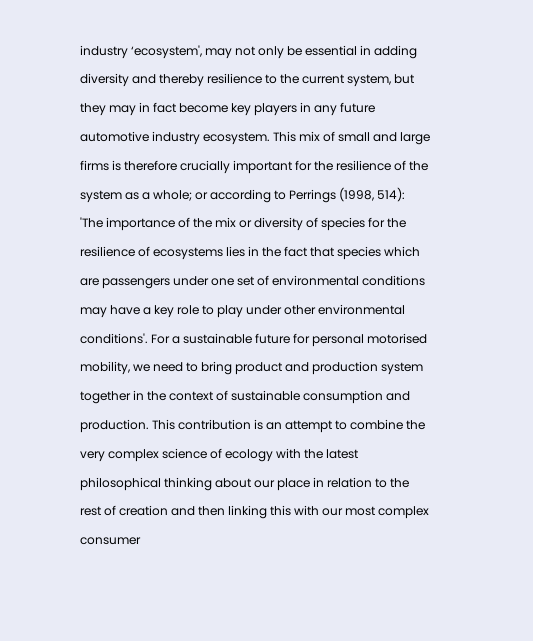industry ‘ecosystem', may not only be essential in adding diversity and thereby resilience to the current system, but they may in fact become key players in any future automotive industry ecosystem. This mix of small and large firms is therefore crucially important for the resilience of the system as a whole; or according to Perrings (1998, 514): 'The importance of the mix or diversity of species for the resilience of ecosystems lies in the fact that species which are passengers under one set of environmental conditions may have a key role to play under other environmental conditions'. For a sustainable future for personal motorised mobility, we need to bring product and production system together in the context of sustainable consumption and production. This contribution is an attempt to combine the very complex science of ecology with the latest philosophical thinking about our place in relation to the rest of creation and then linking this with our most complex consumer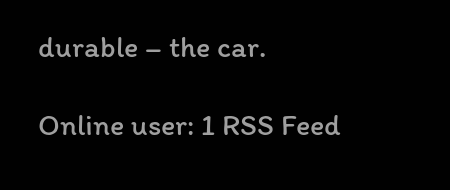durable – the car.

Online user: 1 RSS Feed